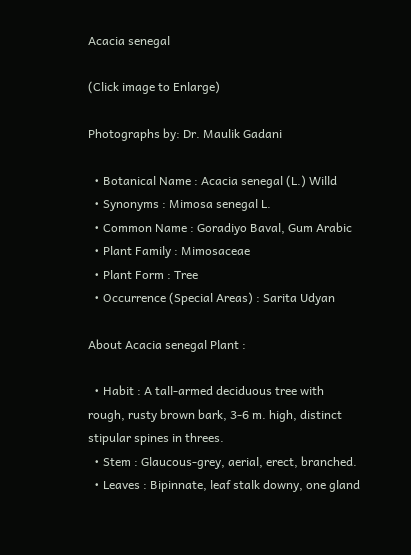Acacia senegal

(Click image to Enlarge)

Photographs by: Dr. Maulik Gadani

  • Botanical Name : Acacia senegal (L.) Willd
  • Synonyms : Mimosa senegal L.
  • Common Name : Goradiyo Baval, Gum Arabic
  • Plant Family : Mimosaceae
  • Plant Form : Tree
  • Occurrence (Special Areas) : Sarita Udyan

About Acacia senegal Plant :

  • Habit : A tall-armed deciduous tree with rough, rusty brown bark, 3-6 m. high, distinct stipular spines in threes.
  • Stem : Glaucous-grey, aerial, erect, branched.
  • Leaves : Bipinnate, leaf stalk downy, one gland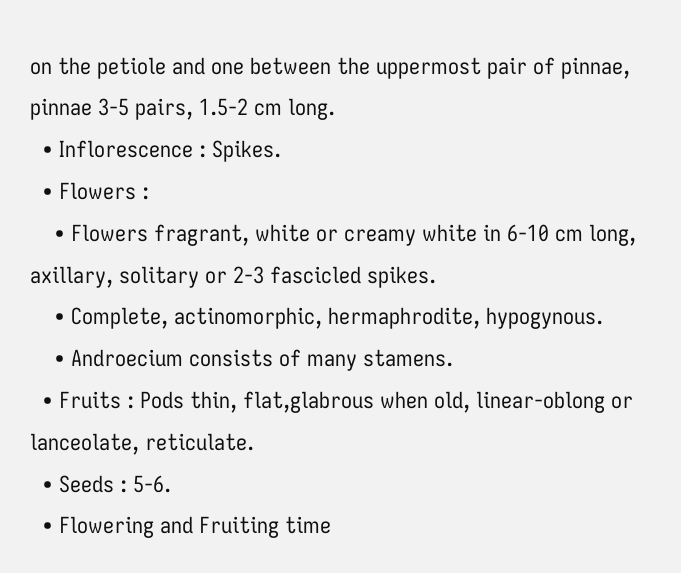on the petiole and one between the uppermost pair of pinnae, pinnae 3-5 pairs, 1.5-2 cm long.
  • Inflorescence : Spikes.
  • Flowers :
    • Flowers fragrant, white or creamy white in 6-10 cm long, axillary, solitary or 2-3 fascicled spikes.
    • Complete, actinomorphic, hermaphrodite, hypogynous.
    • Androecium consists of many stamens.
  • Fruits : Pods thin, flat,glabrous when old, linear-oblong or lanceolate, reticulate.
  • Seeds : 5-6.
  • Flowering and Fruiting time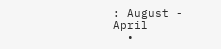: August - April
  •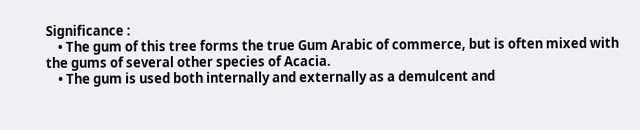Significance :
    • The gum of this tree forms the true Gum Arabic of commerce, but is often mixed with the gums of several other species of Acacia.
    • The gum is used both internally and externally as a demulcent and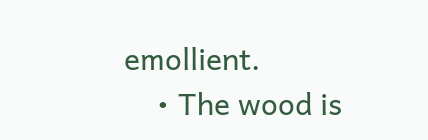emollient.
    • The wood is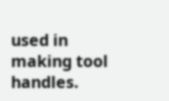used in making tool handles.